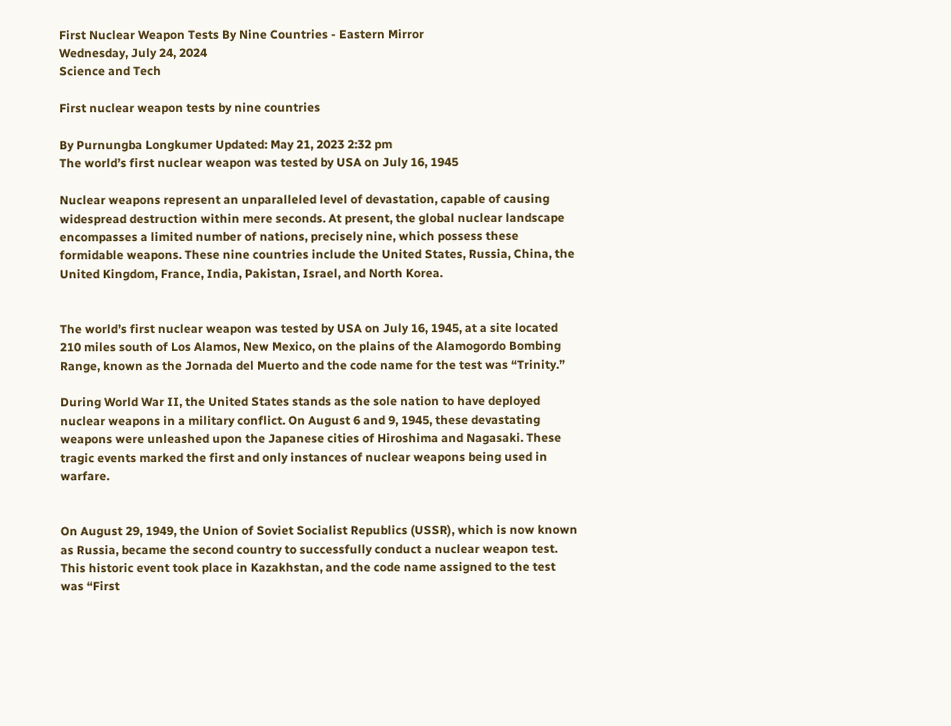First Nuclear Weapon Tests By Nine Countries - Eastern Mirror
Wednesday, July 24, 2024
Science and Tech

First nuclear weapon tests by nine countries

By Purnungba Longkumer Updated: May 21, 2023 2:32 pm
The world’s first nuclear weapon was tested by USA on July 16, 1945

Nuclear weapons represent an unparalleled level of devastation, capable of causing widespread destruction within mere seconds. At present, the global nuclear landscape encompasses a limited number of nations, precisely nine, which possess these formidable weapons. These nine countries include the United States, Russia, China, the United Kingdom, France, India, Pakistan, Israel, and North Korea.


The world’s first nuclear weapon was tested by USA on July 16, 1945, at a site located 210 miles south of Los Alamos, New Mexico, on the plains of the Alamogordo Bombing Range, known as the Jornada del Muerto and the code name for the test was “Trinity.”

During World War II, the United States stands as the sole nation to have deployed nuclear weapons in a military conflict. On August 6 and 9, 1945, these devastating weapons were unleashed upon the Japanese cities of Hiroshima and Nagasaki. These tragic events marked the first and only instances of nuclear weapons being used in warfare.


On August 29, 1949, the Union of Soviet Socialist Republics (USSR), which is now known as Russia, became the second country to successfully conduct a nuclear weapon test. This historic event took place in Kazakhstan, and the code name assigned to the test was “First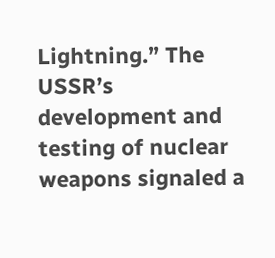Lightning.” The USSR’s development and testing of nuclear weapons signaled a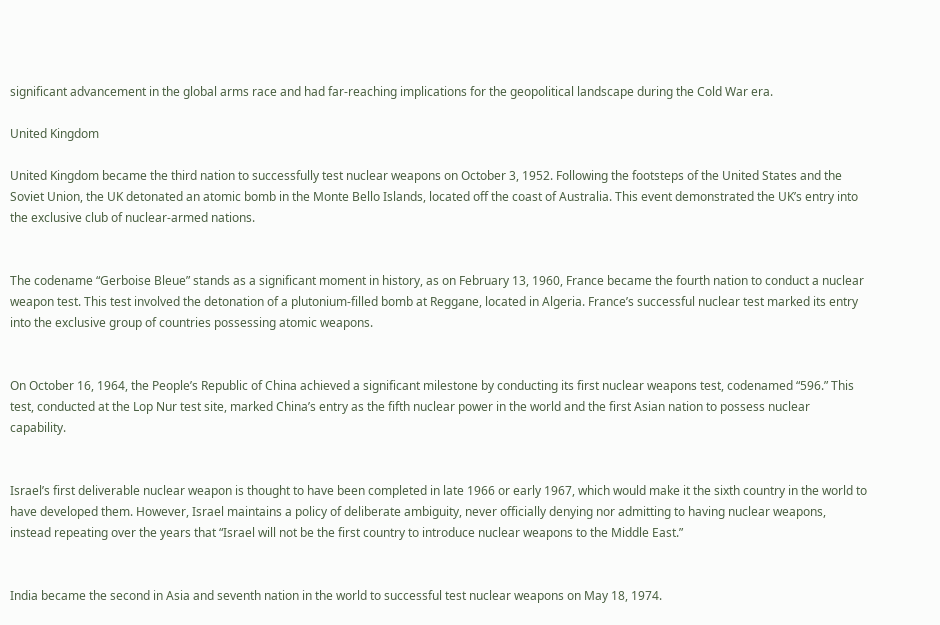significant advancement in the global arms race and had far-reaching implications for the geopolitical landscape during the Cold War era.

United Kingdom

United Kingdom became the third nation to successfully test nuclear weapons on October 3, 1952. Following the footsteps of the United States and the Soviet Union, the UK detonated an atomic bomb in the Monte Bello Islands, located off the coast of Australia. This event demonstrated the UK’s entry into the exclusive club of nuclear-armed nations.


The codename “Gerboise Bleue” stands as a significant moment in history, as on February 13, 1960, France became the fourth nation to conduct a nuclear weapon test. This test involved the detonation of a plutonium-filled bomb at Reggane, located in Algeria. France’s successful nuclear test marked its entry into the exclusive group of countries possessing atomic weapons.


On October 16, 1964, the People’s Republic of China achieved a significant milestone by conducting its first nuclear weapons test, codenamed “596.” This test, conducted at the Lop Nur test site, marked China’s entry as the fifth nuclear power in the world and the first Asian nation to possess nuclear capability.


Israel’s first deliverable nuclear weapon is thought to have been completed in late 1966 or early 1967, which would make it the sixth country in the world to have developed them. However, Israel maintains a policy of deliberate ambiguity, never officially denying nor admitting to having nuclear weapons, instead repeating over the years that “Israel will not be the first country to introduce nuclear weapons to the Middle East.”


India became the second in Asia and seventh nation in the world to successful test nuclear weapons on May 18, 1974.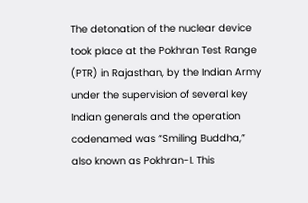The detonation of the nuclear device took place at the Pokhran Test Range (PTR) in Rajasthan, by the Indian Army under the supervision of several key Indian generals and the operation codenamed was “Smiling Buddha,” also known as Pokhran-I. This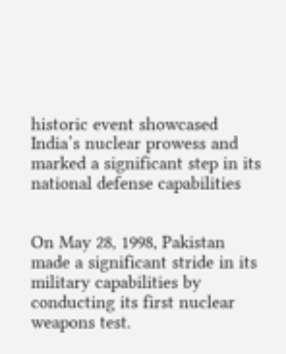historic event showcased India’s nuclear prowess and marked a significant step in its national defense capabilities


On May 28, 1998, Pakistan made a significant stride in its military capabilities by conducting its first nuclear weapons test.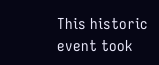This historic event took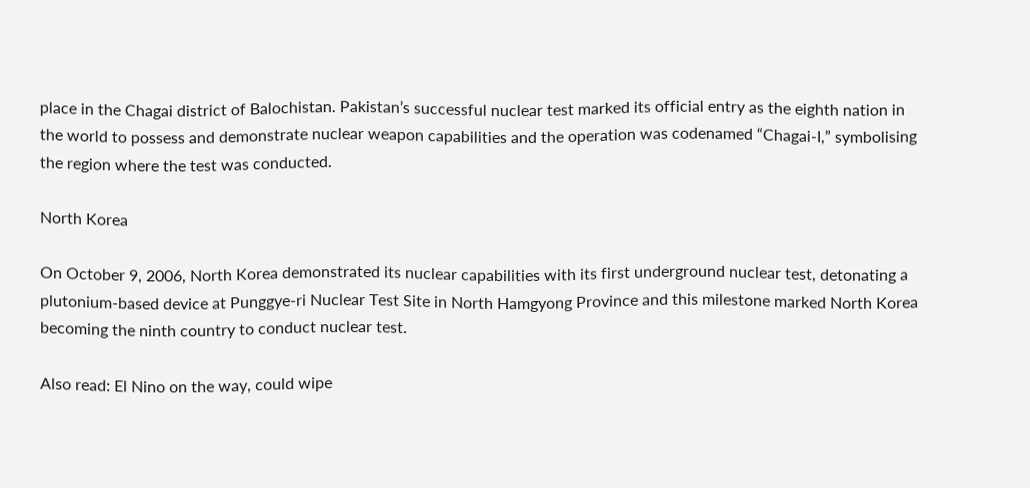place in the Chagai district of Balochistan. Pakistan’s successful nuclear test marked its official entry as the eighth nation in the world to possess and demonstrate nuclear weapon capabilities and the operation was codenamed “Chagai-I,” symbolising the region where the test was conducted.

North Korea

On October 9, 2006, North Korea demonstrated its nuclear capabilities with its first underground nuclear test, detonating a plutonium-based device at Punggye-ri Nuclear Test Site in North Hamgyong Province and this milestone marked North Korea becoming the ninth country to conduct nuclear test.

Also read: El Nino on the way, could wipe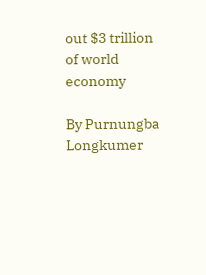out $3 trillion of world economy

By Purnungba Longkumer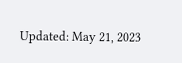Updated: May 21, 2023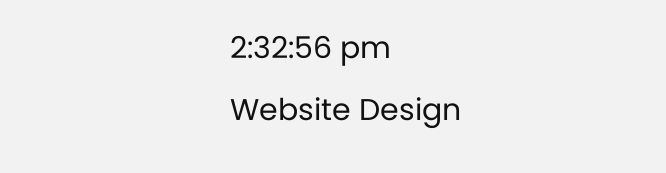2:32:56 pm
Website Design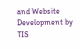and Website Development by TIS